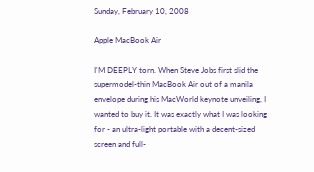Sunday, February 10, 2008

Apple MacBook Air

I'M DEEPLY torn. When Steve Jobs first slid the supermodel-thin MacBook Air out of a manila envelope during his MacWorld keynote unveiling, I wanted to buy it. It was exactly what I was looking for - an ultra-light portable with a decent-sized screen and full-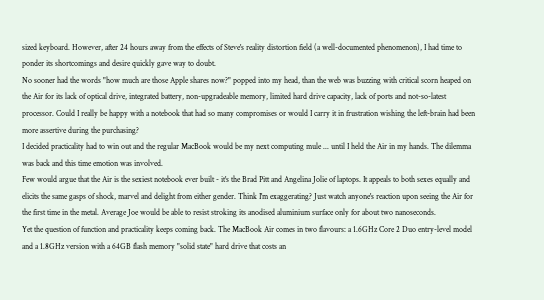sized keyboard. However, after 24 hours away from the effects of Steve's reality distortion field (a well-documented phenomenon), I had time to ponder its shortcomings and desire quickly gave way to doubt.
No sooner had the words "how much are those Apple shares now?" popped into my head, than the web was buzzing with critical scorn heaped on the Air for its lack of optical drive, integrated battery, non-upgradeable memory, limited hard drive capacity, lack of ports and not-so-latest processor. Could I really be happy with a notebook that had so many compromises or would I carry it in frustration wishing the left-brain had been more assertive during the purchasing?
I decided practicality had to win out and the regular MacBook would be my next computing mule ... until I held the Air in my hands. The dilemma was back and this time emotion was involved.
Few would argue that the Air is the sexiest notebook ever built - it's the Brad Pitt and Angelina Jolie of laptops. It appeals to both sexes equally and elicits the same gasps of shock, marvel and delight from either gender. Think I'm exaggerating? Just watch anyone's reaction upon seeing the Air for the first time in the metal. Average Joe would be able to resist stroking its anodised aluminium surface only for about two nanoseconds.
Yet the question of function and practicality keeps coming back. The MacBook Air comes in two flavours: a 1.6GHz Core 2 Duo entry-level model and a 1.8GHz version with a 64GB flash memory "solid state" hard drive that costs an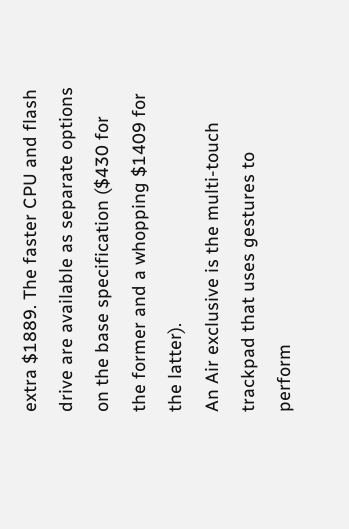extra $1889. The faster CPU and flash drive are available as separate options on the base specification ($430 for the former and a whopping $1409 for the latter).
An Air exclusive is the multi-touch trackpad that uses gestures to perform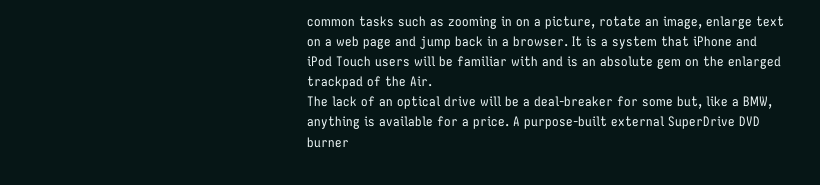common tasks such as zooming in on a picture, rotate an image, enlarge text on a web page and jump back in a browser. It is a system that iPhone and iPod Touch users will be familiar with and is an absolute gem on the enlarged trackpad of the Air.
The lack of an optical drive will be a deal-breaker for some but, like a BMW, anything is available for a price. A purpose-built external SuperDrive DVD burner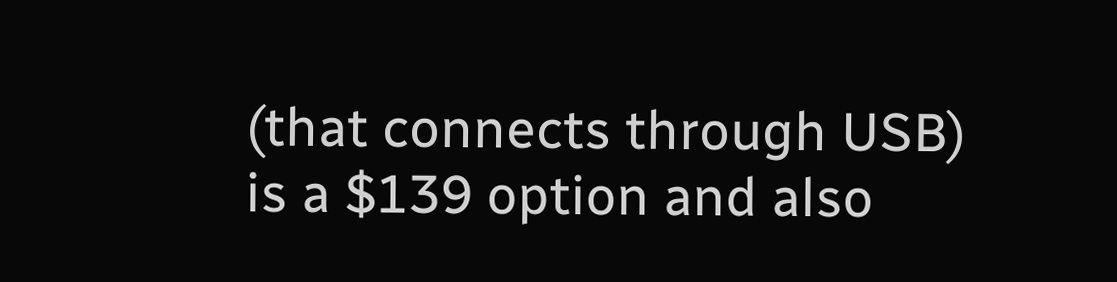(that connects through USB) is a $139 option and also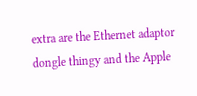extra are the Ethernet adaptor dongle thingy and the Apple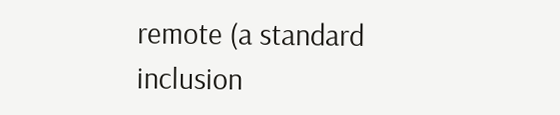remote (a standard inclusion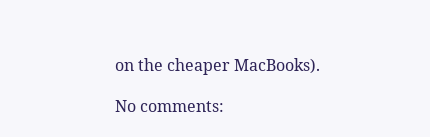on the cheaper MacBooks).

No comments: